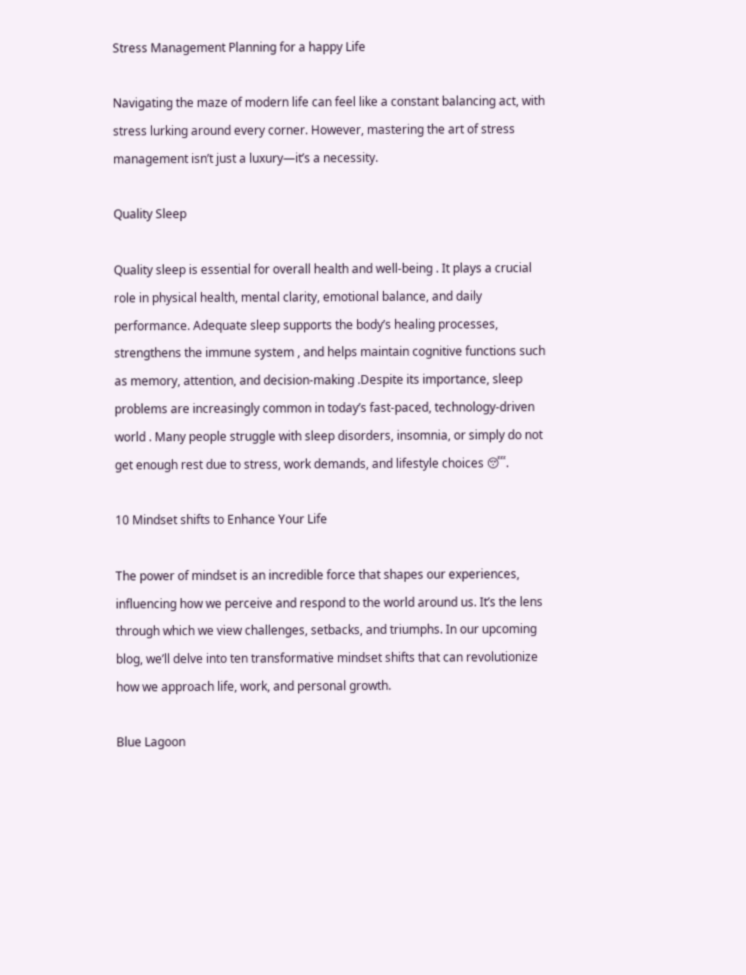Stress Management Planning for a happy Life

Navigating the maze of modern life can feel like a constant balancing act, with stress lurking around every corner. However, mastering the art of stress management isn’t just a luxury—it’s a necessity.

Quality Sleep

Quality sleep is essential for overall health and well-being . It plays a crucial role in physical health, mental clarity, emotional balance, and daily performance. Adequate sleep supports the body’s healing processes, strengthens the immune system , and helps maintain cognitive functions such as memory, attention, and decision-making .Despite its importance, sleep problems are increasingly common in today’s fast-paced, technology-driven world . Many people struggle with sleep disorders, insomnia, or simply do not get enough rest due to stress, work demands, and lifestyle choices 😴.

10 Mindset shifts to Enhance Your Life

The power of mindset is an incredible force that shapes our experiences, influencing how we perceive and respond to the world around us. It’s the lens through which we view challenges, setbacks, and triumphs. In our upcoming blog, we’ll delve into ten transformative mindset shifts that can revolutionize how we approach life, work, and personal growth.

Blue Lagoon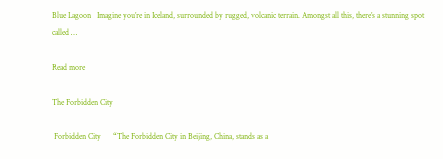Blue Lagoon   Imagine you’re in Iceland, surrounded by rugged, volcanic terrain. Amongst all this, there’s a stunning spot called …

Read more

The Forbidden City

 Forbidden City      “The Forbidden City in Beijing, China, stands as a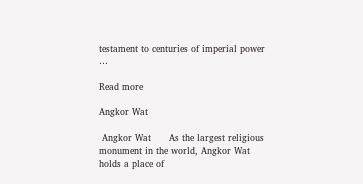testament to centuries of imperial power …

Read more

Angkor Wat

 Angkor Wat      As the largest religious monument in the world, Angkor Wat holds a place of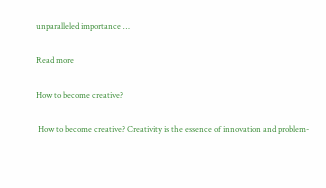unparalleled importance …

Read more

How to become creative?

 How to become creative? Creativity is the essence of innovation and problem-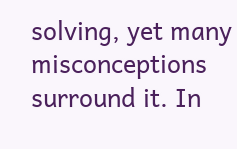solving, yet many misconceptions surround it. In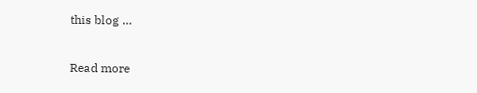this blog …

Read more